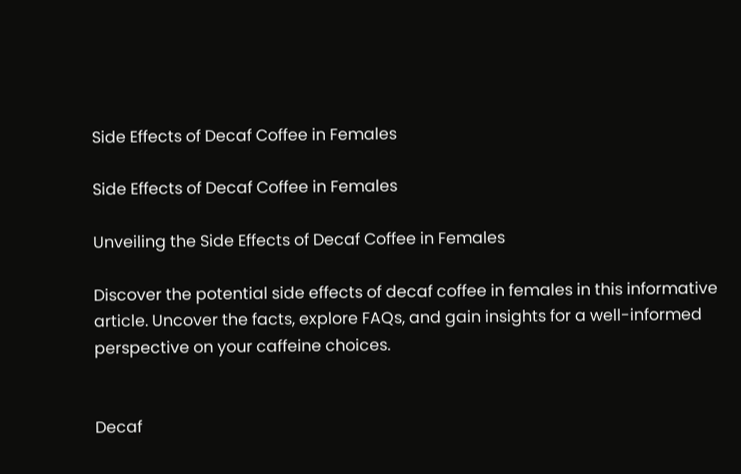Side Effects of Decaf Coffee in Females

Side Effects of Decaf Coffee in Females

Unveiling the Side Effects of Decaf Coffee in Females

Discover the potential side effects of decaf coffee in females in this informative article. Uncover the facts, explore FAQs, and gain insights for a well-informed perspective on your caffeine choices.


Decaf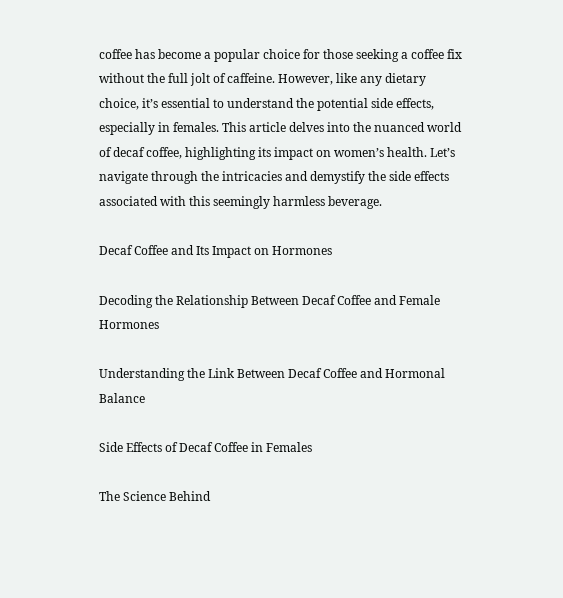coffee has become a popular choice for those seeking a coffee fix without the full jolt of caffeine. However, like any dietary choice, it’s essential to understand the potential side effects, especially in females. This article delves into the nuanced world of decaf coffee, highlighting its impact on women’s health. Let’s navigate through the intricacies and demystify the side effects associated with this seemingly harmless beverage.

Decaf Coffee and Its Impact on Hormones

Decoding the Relationship Between Decaf Coffee and Female Hormones

Understanding the Link Between Decaf Coffee and Hormonal Balance

Side Effects of Decaf Coffee in Females

The Science Behind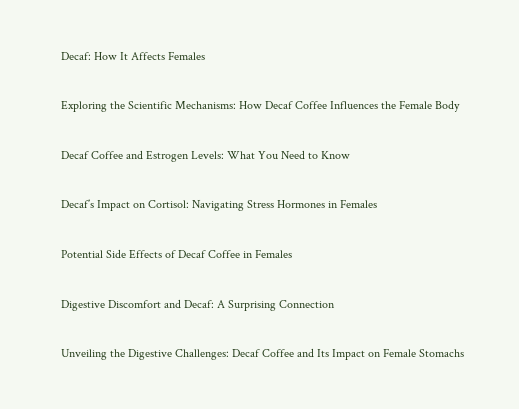Decaf: How It Affects Females

Exploring the Scientific Mechanisms: How Decaf Coffee Influences the Female Body

Decaf Coffee and Estrogen Levels: What You Need to Know

Decaf’s Impact on Cortisol: Navigating Stress Hormones in Females

Potential Side Effects of Decaf Coffee in Females

Digestive Discomfort and Decaf: A Surprising Connection

Unveiling the Digestive Challenges: Decaf Coffee and Its Impact on Female Stomachs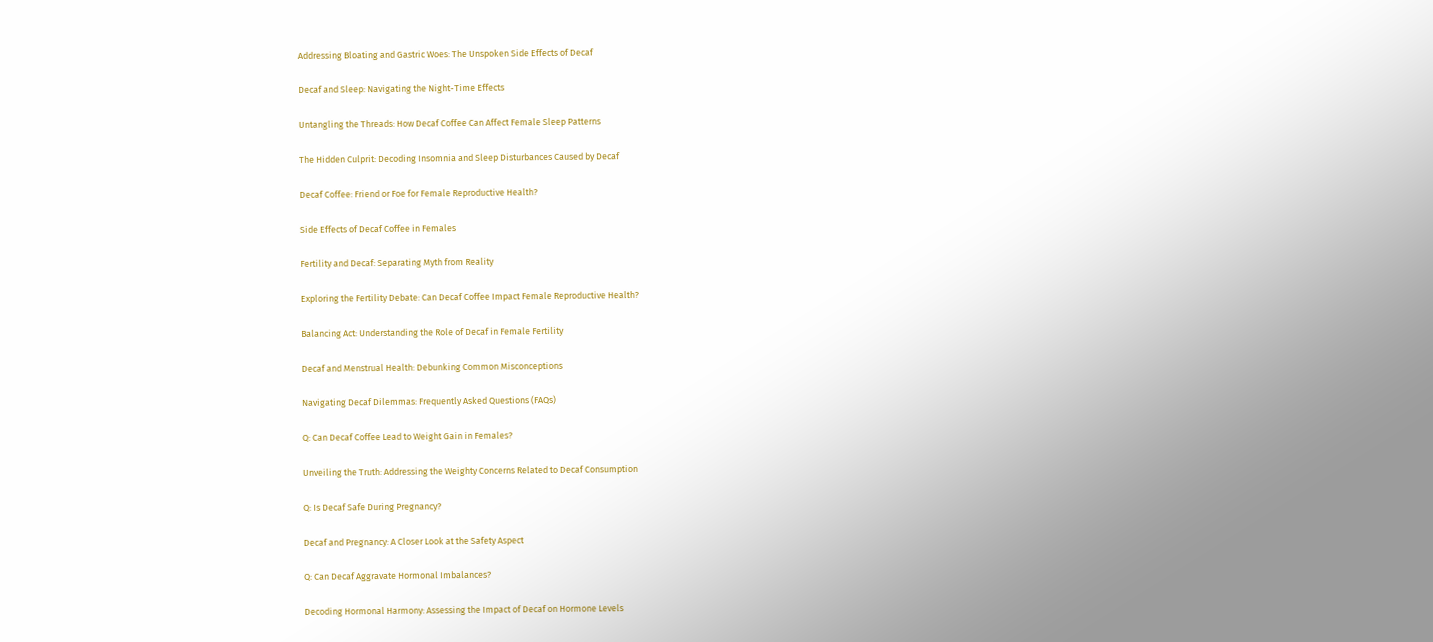Addressing Bloating and Gastric Woes: The Unspoken Side Effects of Decaf

Decaf and Sleep: Navigating the Night-Time Effects

Untangling the Threads: How Decaf Coffee Can Affect Female Sleep Patterns

The Hidden Culprit: Decoding Insomnia and Sleep Disturbances Caused by Decaf

Decaf Coffee: Friend or Foe for Female Reproductive Health?

Side Effects of Decaf Coffee in Females

Fertility and Decaf: Separating Myth from Reality

Exploring the Fertility Debate: Can Decaf Coffee Impact Female Reproductive Health?

Balancing Act: Understanding the Role of Decaf in Female Fertility

Decaf and Menstrual Health: Debunking Common Misconceptions

Navigating Decaf Dilemmas: Frequently Asked Questions (FAQs)

Q: Can Decaf Coffee Lead to Weight Gain in Females?

Unveiling the Truth: Addressing the Weighty Concerns Related to Decaf Consumption

Q: Is Decaf Safe During Pregnancy?

Decaf and Pregnancy: A Closer Look at the Safety Aspect

Q: Can Decaf Aggravate Hormonal Imbalances?

Decoding Hormonal Harmony: Assessing the Impact of Decaf on Hormone Levels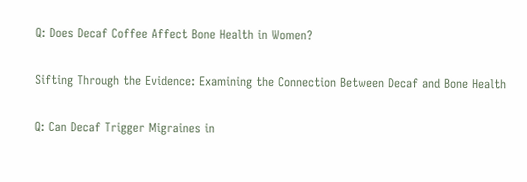Q: Does Decaf Coffee Affect Bone Health in Women?

Sifting Through the Evidence: Examining the Connection Between Decaf and Bone Health

Q: Can Decaf Trigger Migraines in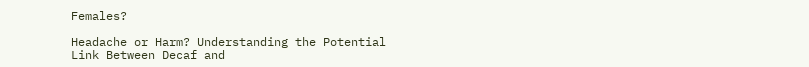Females?

Headache or Harm? Understanding the Potential Link Between Decaf and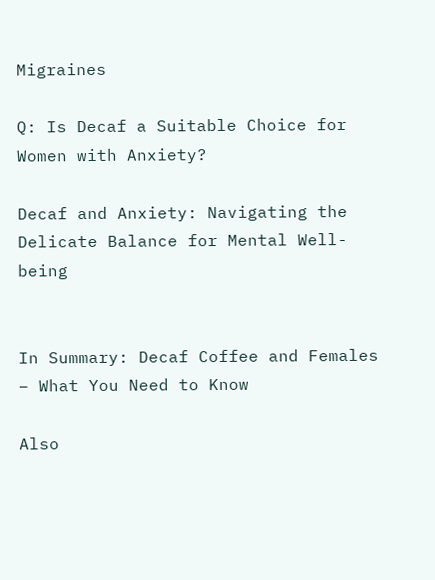Migraines

Q: Is Decaf a Suitable Choice for Women with Anxiety?

Decaf and Anxiety: Navigating the Delicate Balance for Mental Well-being


In Summary: Decaf Coffee and Females – What You Need to Know

Also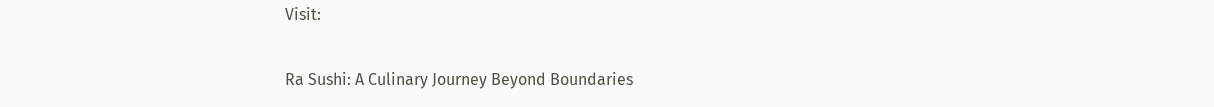Visit:

Ra Sushi: A Culinary Journey Beyond Boundaries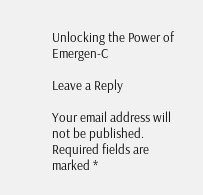Unlocking the Power of Emergen-C

Leave a Reply

Your email address will not be published. Required fields are marked *